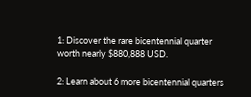1: Discover the rare bicentennial quarter worth nearly $880,888 USD.

2: Learn about 6 more bicentennial quarters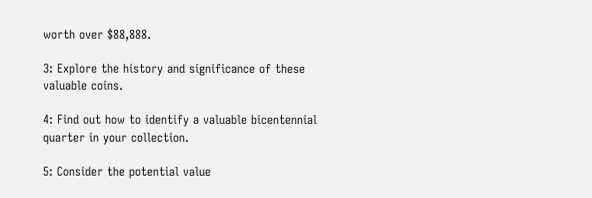worth over $88,888.

3: Explore the history and significance of these valuable coins.

4: Find out how to identify a valuable bicentennial quarter in your collection.

5: Consider the potential value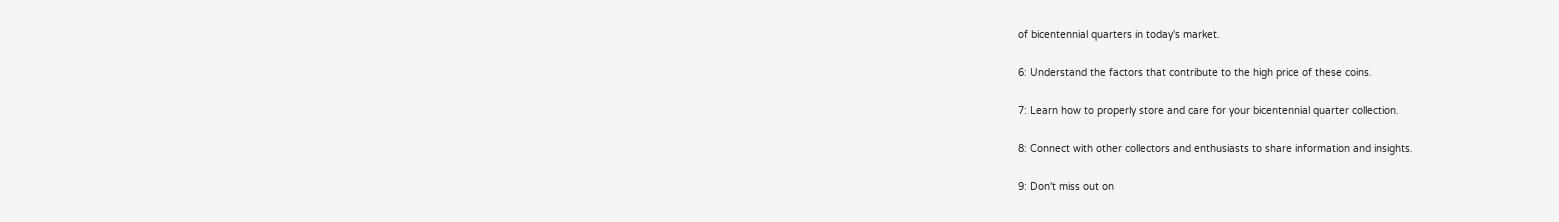of bicentennial quarters in today's market.

6: Understand the factors that contribute to the high price of these coins.

7: Learn how to properly store and care for your bicentennial quarter collection.

8: Connect with other collectors and enthusiasts to share information and insights.

9: Don't miss out on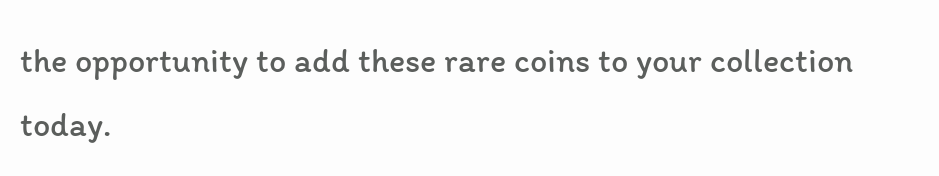the opportunity to add these rare coins to your collection today.